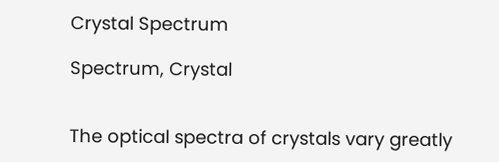Crystal Spectrum

Spectrum, Crystal


The optical spectra of crystals vary greatly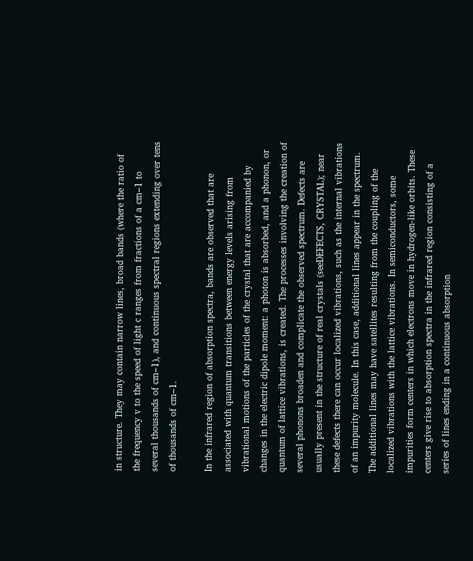in structure. They may contain narrow lines, broad bands (where the ratio of the frequency v to the speed of light c ranges from fractions of a cm–1 to several thousands of cm–1), and continuous spectral regions extending over tens of thousands of cm–1.

In the infrared region of absorption spectra, bands are observed that are associated with quantum transitions between energy levels arising from vibrational motions of the particles of the crystal that are accompanied by changes in the electric dipole moment: a photon is absorbed, and a phonon, or quantum of lattice vibrations, is created. The processes involving the creation of several phonons broaden and complicate the observed spectrum. Defects are usually present in the structure of real crystals (seeDEFECTS, CRYSTAL); near these defects there can occur localized vibrations, such as the internal vibrations of an impurity molecule. In this case, additional lines appear in the spectrum. The additional lines may have satellites resulting from the coupling of the localized vibrations with the lattice vibrations. In semiconductors, some impurities form centers in which electrons move in hydrogen-like orbits. These centers give rise to absorption spectra in the infrared region consisting of a series of lines ending in a continuous absorption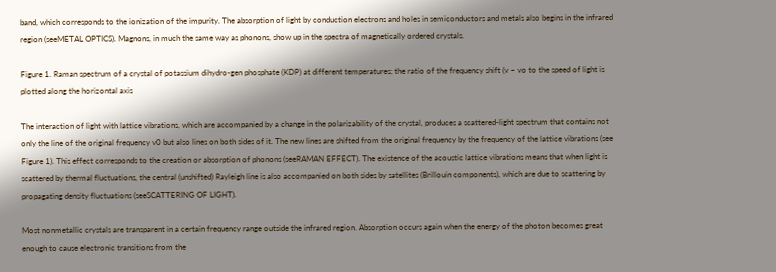band, which corresponds to the ionization of the impurity. The absorption of light by conduction electrons and holes in semiconductors and metals also begins in the infrared region (seeMETAL OPTICS). Magnons, in much the same way as phonons, show up in the spectra of magnetically ordered crystals.

Figure 1. Raman spectrum of a crystal of potassium dihydro-gen phosphate (KDP) at different temperatures; the ratio of the frequency shift (v – vo to the speed of light is plotted along the horizontal axis

The interaction of light with lattice vibrations, which are accompanied by a change in the polarizability of the crystal, produces a scattered-light spectrum that contains not only the line of the original frequency v0 but also lines on both sides of it. The new lines are shifted from the original frequency by the frequency of the lattice vibrations (see Figure 1). This effect corresponds to the creation or absorption of phonons (seeRAMAN EFFECT). The existence of the acoustic lattice vibrations means that when light is scattered by thermal fluctuations, the central (unshifted) Rayleigh line is also accompanied on both sides by satellites (Brillouin components), which are due to scattering by propagating density fluctuations (seeSCATTERING OF LIGHT).

Most nonmetallic crystals are transparent in a certain frequency range outside the infrared region. Absorption occurs again when the energy of the photon becomes great enough to cause electronic transitions from the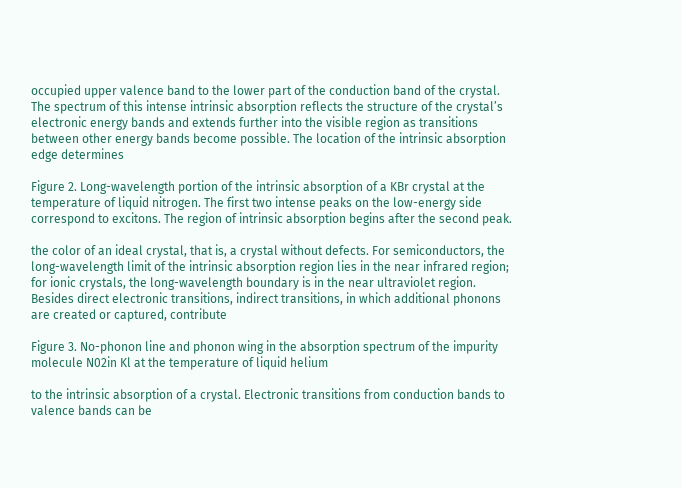occupied upper valence band to the lower part of the conduction band of the crystal. The spectrum of this intense intrinsic absorption reflects the structure of the crystal’s electronic energy bands and extends further into the visible region as transitions between other energy bands become possible. The location of the intrinsic absorption edge determines

Figure 2. Long-wavelength portion of the intrinsic absorption of a KBr crystal at the temperature of liquid nitrogen. The first two intense peaks on the low-energy side correspond to excitons. The region of intrinsic absorption begins after the second peak.

the color of an ideal crystal, that is, a crystal without defects. For semiconductors, the long-wavelength limit of the intrinsic absorption region lies in the near infrared region; for ionic crystals, the long-wavelength boundary is in the near ultraviolet region. Besides direct electronic transitions, indirect transitions, in which additional phonons are created or captured, contribute

Figure 3. No-phonon line and phonon wing in the absorption spectrum of the impurity molecule N02in Kl at the temperature of liquid helium

to the intrinsic absorption of a crystal. Electronic transitions from conduction bands to valence bands can be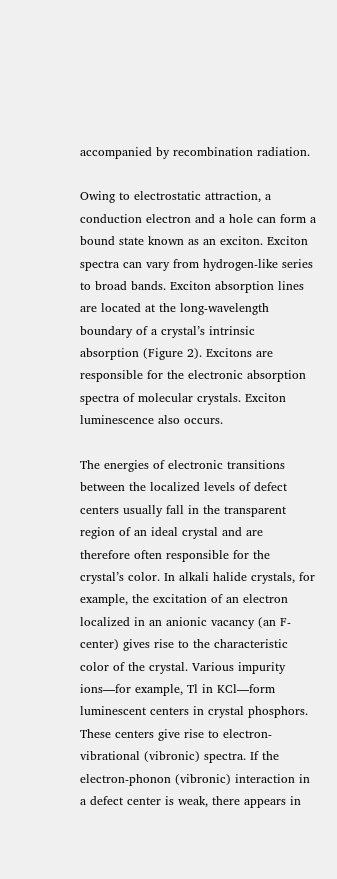accompanied by recombination radiation.

Owing to electrostatic attraction, a conduction electron and a hole can form a bound state known as an exciton. Exciton spectra can vary from hydrogen-like series to broad bands. Exciton absorption lines are located at the long-wavelength boundary of a crystal’s intrinsic absorption (Figure 2). Excitons are responsible for the electronic absorption spectra of molecular crystals. Exciton luminescence also occurs.

The energies of electronic transitions between the localized levels of defect centers usually fall in the transparent region of an ideal crystal and are therefore often responsible for the crystal’s color. In alkali halide crystals, for example, the excitation of an electron localized in an anionic vacancy (an F-center) gives rise to the characteristic color of the crystal. Various impurity ions—for example, Tl in KCl—form luminescent centers in crystal phosphors. These centers give rise to electron-vibrational (vibronic) spectra. If the electron-phonon (vibronic) interaction in a defect center is weak, there appears in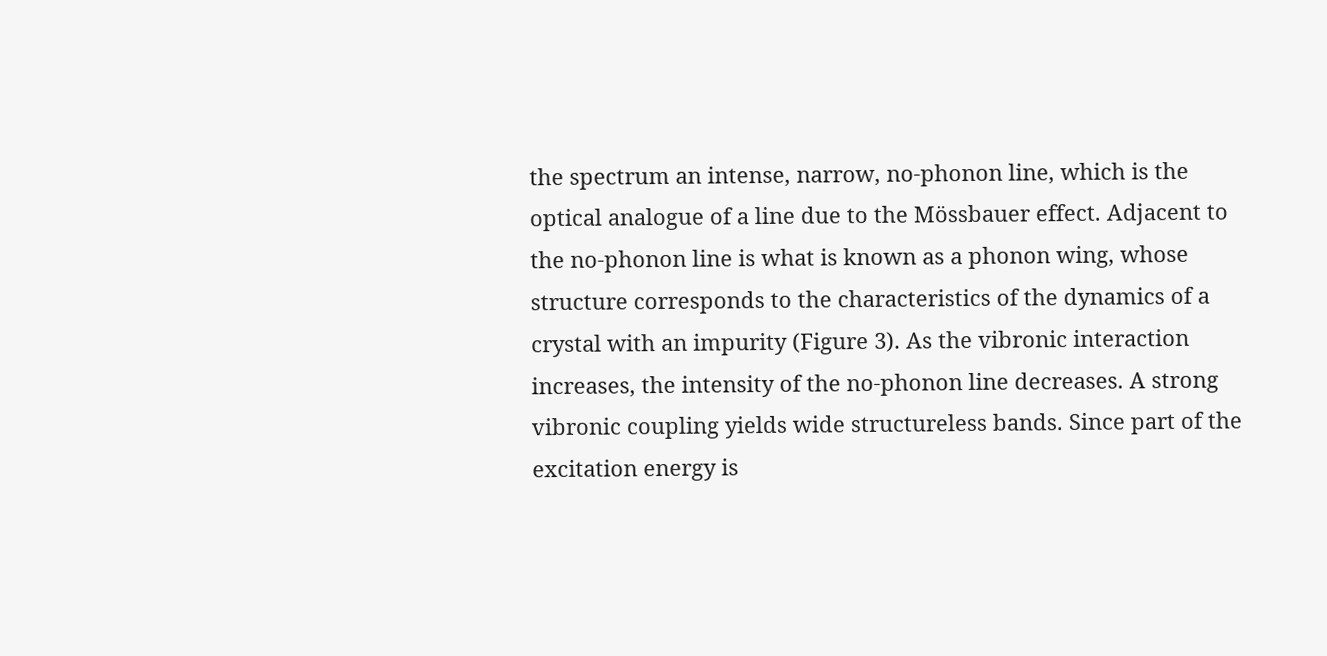the spectrum an intense, narrow, no-phonon line, which is the optical analogue of a line due to the Mössbauer effect. Adjacent to the no-phonon line is what is known as a phonon wing, whose structure corresponds to the characteristics of the dynamics of a crystal with an impurity (Figure 3). As the vibronic interaction increases, the intensity of the no-phonon line decreases. A strong vibronic coupling yields wide structureless bands. Since part of the excitation energy is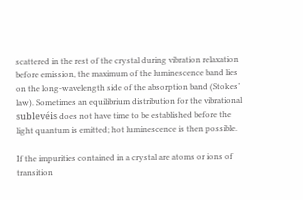scattered in the rest of the crystal during vibration relaxation before emission, the maximum of the luminescence band lies on the long-wavelength side of the absorption band (Stokes’ law). Sometimes an equilibrium distribution for the vibrational sublevéis does not have time to be established before the light quantum is emitted; hot luminescence is then possible.

If the impurities contained in a crystal are atoms or ions of transition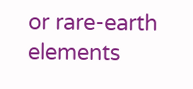or rare-earth elements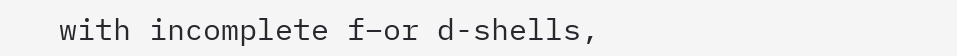with incomplete f−or d-shells,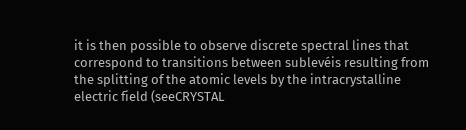it is then possible to observe discrete spectral lines that correspond to transitions between sublevéis resulting from the splitting of the atomic levels by the intracrystalline electric field (seeCRYSTAL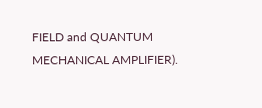FIELD and QUANTUM MECHANICAL AMPLIFIER).